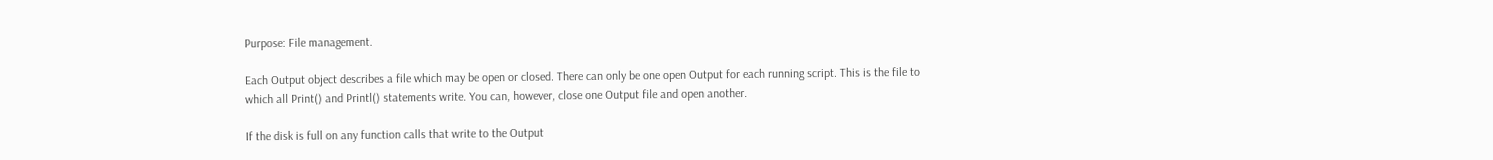Purpose: File management.

Each Output object describes a file which may be open or closed. There can only be one open Output for each running script. This is the file to which all Print() and Printl() statements write. You can, however, close one Output file and open another.

If the disk is full on any function calls that write to the Output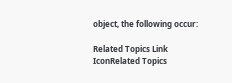object, the following occur:

Related Topics Link IconRelated Topics